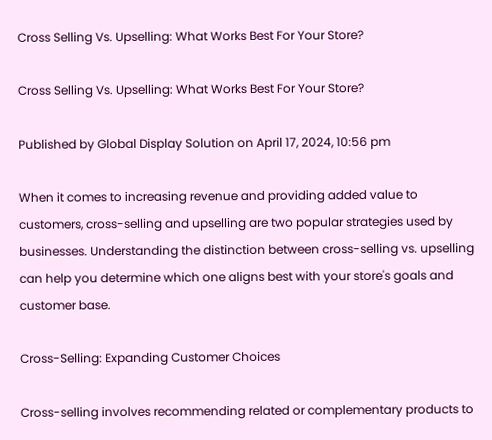Cross Selling Vs. Upselling: What Works Best For Your Store?

Cross Selling Vs. Upselling: What Works Best For Your Store?

Published by Global Display Solution on April 17, 2024, 10:56 pm

When it comes to increasing revenue and providing added value to customers, cross-selling and upselling are two popular strategies used by businesses. Understanding the distinction between cross-selling vs. upselling can help you determine which one aligns best with your store's goals and customer base.

Cross-Selling: Expanding Customer Choices

Cross-selling involves recommending related or complementary products to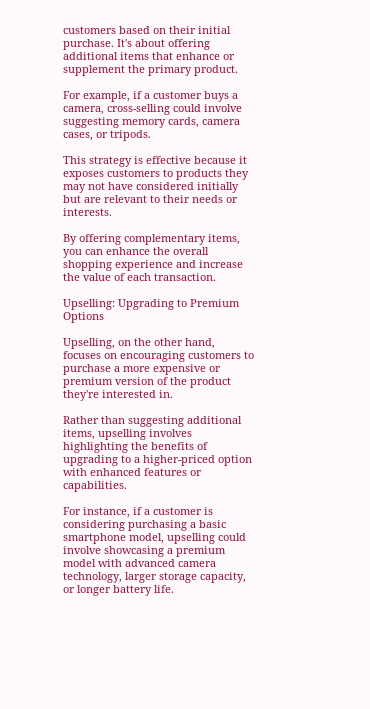customers based on their initial purchase. It's about offering additional items that enhance or supplement the primary product.

For example, if a customer buys a camera, cross-selling could involve suggesting memory cards, camera cases, or tripods.

This strategy is effective because it exposes customers to products they may not have considered initially but are relevant to their needs or interests.

By offering complementary items, you can enhance the overall shopping experience and increase the value of each transaction.

Upselling: Upgrading to Premium Options

Upselling, on the other hand, focuses on encouraging customers to purchase a more expensive or premium version of the product they're interested in.

Rather than suggesting additional items, upselling involves highlighting the benefits of upgrading to a higher-priced option with enhanced features or capabilities.

For instance, if a customer is considering purchasing a basic smartphone model, upselling could involve showcasing a premium model with advanced camera technology, larger storage capacity, or longer battery life.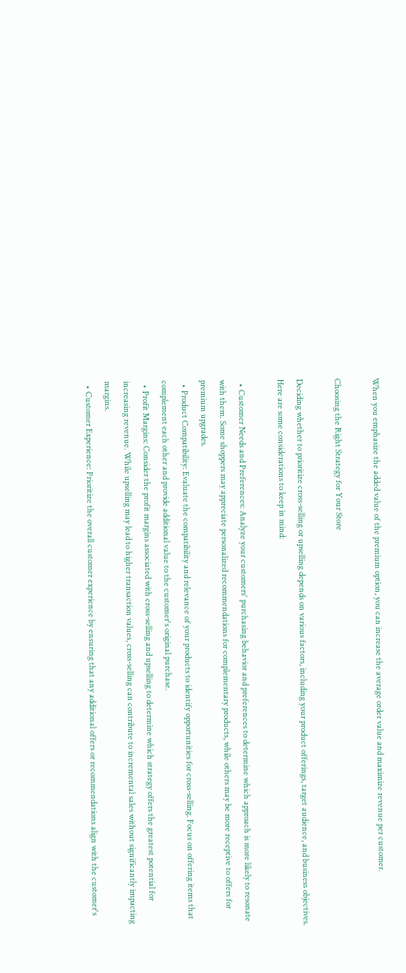When you emphasize the added value of the premium option, you can increase the average order value and maximize revenue per customer.

Choosing the Right Strategy for Your Store

Deciding whether to prioritize cross-selling or upselling depends on various factors, including your product offerings, target audience, and business objectives. Here are some considerations to keep in mind:

  • Customer Needs and Preferences: Analyze your customers' purchasing behavior and preferences to determine which approach is more likely to resonate with them. Some shoppers may appreciate personalized recommendations for complementary products, while others may be more receptive to offers for premium upgrades.
  • Product Compatibility: Evaluate the compatibility and relevance of your products to identify opportunities for cross-selling. Focus on offering items that complement each other and provide additional value to the customer's original purchase.
  • Profit Margins: Consider the profit margins associated with cross-selling and upselling to determine which strategy offers the greatest potential for increasing revenue. While upselling may lead to higher transaction values, cross-selling can contribute to incremental sales without significantly impacting margins.
  • Customer Experience: Prioritize the overall customer experience by ensuring that any additional offers or recommendations align with the customer's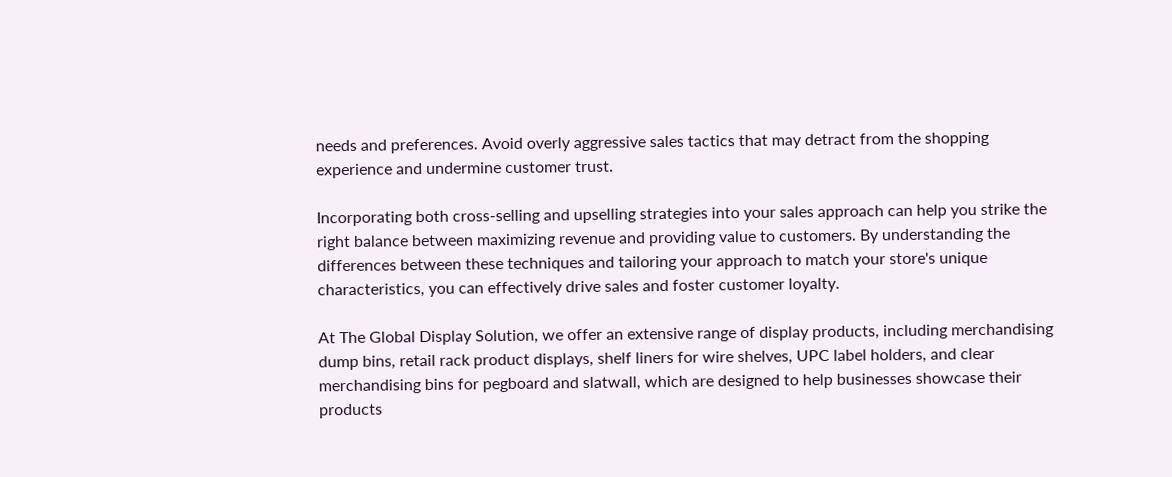needs and preferences. Avoid overly aggressive sales tactics that may detract from the shopping experience and undermine customer trust.

Incorporating both cross-selling and upselling strategies into your sales approach can help you strike the right balance between maximizing revenue and providing value to customers. By understanding the differences between these techniques and tailoring your approach to match your store's unique characteristics, you can effectively drive sales and foster customer loyalty.

At The Global Display Solution, we offer an extensive range of display products, including merchandising dump bins, retail rack product displays, shelf liners for wire shelves, UPC label holders, and clear merchandising bins for pegboard and slatwall, which are designed to help businesses showcase their products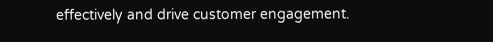effectively and drive customer engagement.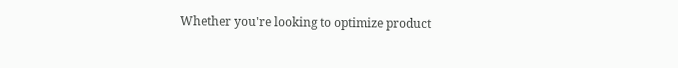Whether you're looking to optimize product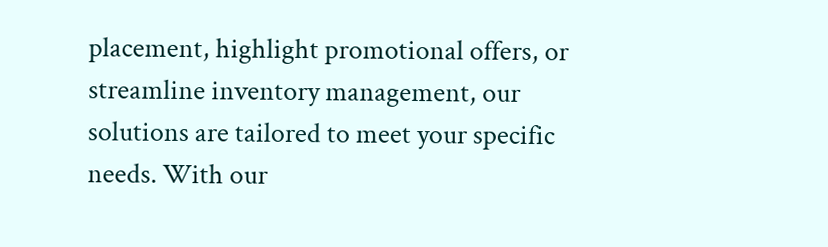placement, highlight promotional offers, or streamline inventory management, our solutions are tailored to meet your specific needs. With our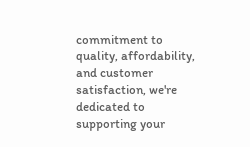commitment to quality, affordability, and customer satisfaction, we're dedicated to supporting your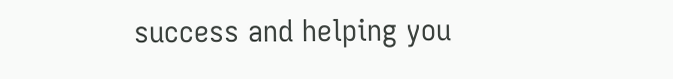success and helping you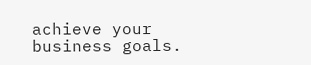achieve your business goals.